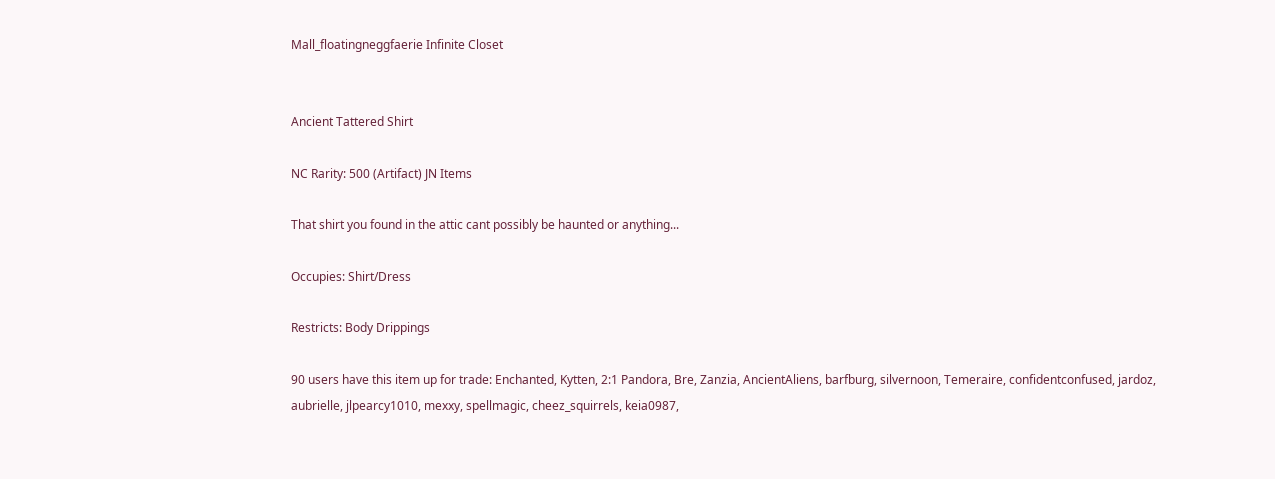Mall_floatingneggfaerie Infinite Closet


Ancient Tattered Shirt

NC Rarity: 500 (Artifact) JN Items

That shirt you found in the attic cant possibly be haunted or anything...

Occupies: Shirt/Dress

Restricts: Body Drippings

90 users have this item up for trade: Enchanted, Kytten, 2:1 Pandora, Bre, Zanzia, AncientAliens, barfburg, silvernoon, Temeraire, confidentconfused, jardoz, aubrielle, jlpearcy1010, mexxy, spellmagic, cheez_squirrels, keia0987,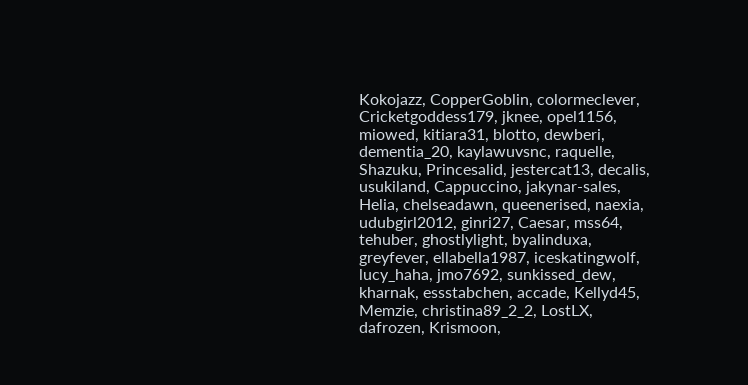Kokojazz, CopperGoblin, colormeclever, Cricketgoddess179, jknee, opel1156, miowed, kitiara31, blotto, dewberi, dementia_20, kaylawuvsnc, raquelle, Shazuku, Princesalid, jestercat13, decalis, usukiland, Cappuccino, jakynar-sales, Helia, chelseadawn, queenerised, naexia, udubgirl2012, ginri27, Caesar, mss64, tehuber, ghostlylight, byalinduxa, greyfever, ellabella1987, iceskatingwolf, lucy_haha, jmo7692, sunkissed_dew, kharnak, essstabchen, accade, Kellyd45, Memzie, christina89_2_2, LostLX, dafrozen, Krismoon,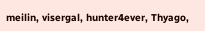meilin, visergal, hunter4ever, Thyago,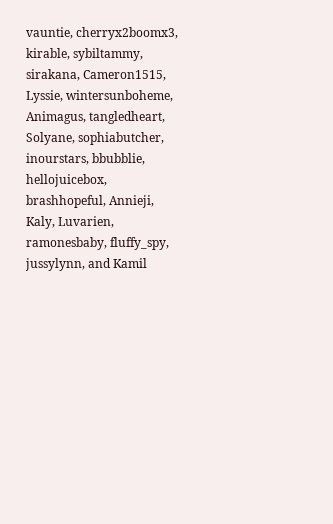vauntie, cherryx2boomx3, kirable, sybiltammy, sirakana, Cameron1515, Lyssie, wintersunboheme, Animagus, tangledheart, Solyane, sophiabutcher, inourstars, bbubblie, hellojuicebox, brashhopeful, Annieji, Kaly, Luvarien, ramonesbaby, fluffy_spy, jussylynn, and Kamil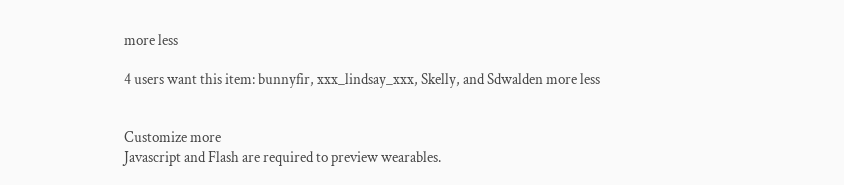more less

4 users want this item: bunnyfir, xxx_lindsay_xxx, Skelly, and Sdwalden more less


Customize more
Javascript and Flash are required to preview wearables.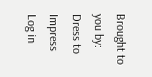Brought to you by:
Dress to Impress
Log in